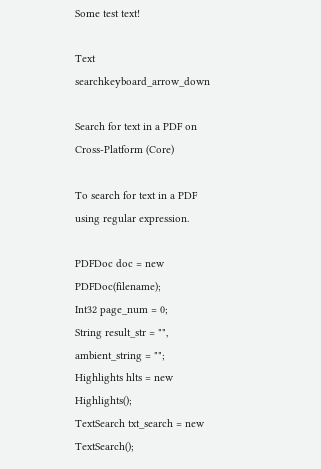Some test text!

Text searchkeyboard_arrow_down

Search for text in a PDF on Cross-Platform (Core)

To search for text in a PDF using regular expression.

PDFDoc doc = new PDFDoc(filename);
Int32 page_num = 0;
String result_str = "", ambient_string = "";
Highlights hlts = new Highlights();
TextSearch txt_search = new TextSearch();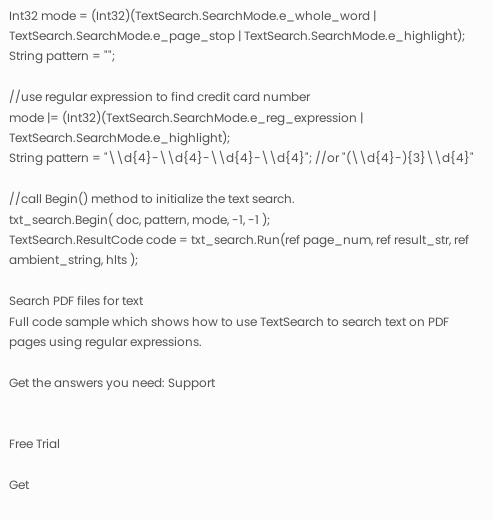Int32 mode = (Int32)(TextSearch.SearchMode.e_whole_word | TextSearch.SearchMode.e_page_stop | TextSearch.SearchMode.e_highlight);
String pattern = "";

//use regular expression to find credit card number
mode |= (Int32)(TextSearch.SearchMode.e_reg_expression | TextSearch.SearchMode.e_highlight);
String pattern = "\\d{4}-\\d{4}-\\d{4}-\\d{4}"; //or "(\\d{4}-){3}\\d{4}"

//call Begin() method to initialize the text search.
txt_search.Begin( doc, pattern, mode, -1, -1 );
TextSearch.ResultCode code = txt_search.Run(ref page_num, ref result_str, ref ambient_string, hlts );

Search PDF files for text
Full code sample which shows how to use TextSearch to search text on PDF pages using regular expressions.

Get the answers you need: Support


Free Trial

Get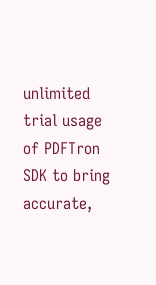unlimited trial usage of PDFTron SDK to bring accurate,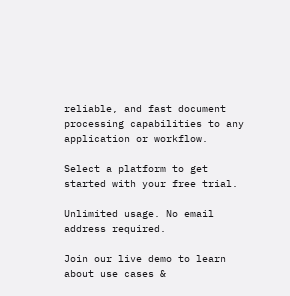reliable, and fast document processing capabilities to any application or workflow.

Select a platform to get started with your free trial.

Unlimited usage. No email address required.

Join our live demo to learn about use cases &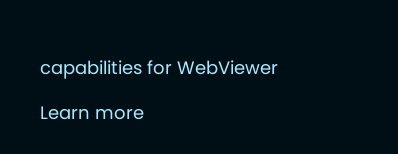capabilities for WebViewer

Learn more